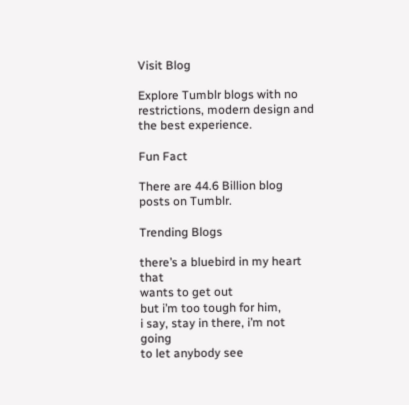Visit Blog

Explore Tumblr blogs with no restrictions, modern design and the best experience.

Fun Fact

There are 44.6 Billion blog posts on Tumblr.

Trending Blogs

there’s a bluebird in my heart that
wants to get out
but i’m too tough for him,
i say, stay in there, i’m not going
to let anybody see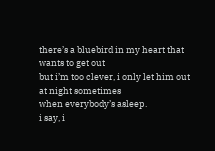there’s a bluebird in my heart that
wants to get out
but i’m too clever, i only let him out
at night sometimes
when everybody’s asleep.
i say, i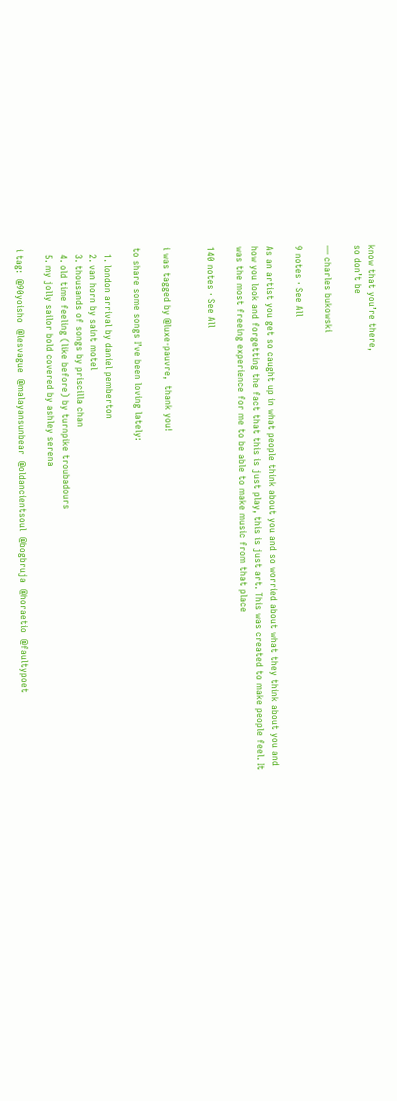know that you’re there,
so don’t be

— charles bukowski

9 notes · See All

As an artist you get so caught up in what people think about you and so worried about what they think about you and how you look and forgetting the fact that this is just play, this is just art. This was created to make people feel. It was the most freeing experience for me to be able to make music from that place

140 notes · See All


i was tagged by @luxe-pauvre,  thank you!

to share some songs I’ve been loving lately:

  1. london arrival by daniel pemberton
  2. van horn by saint motel
  3. thousands of songs by priscilla chan
  4. old time feeling (like before) by turnpike troubadours
  5. my jolly sailor bold covered by ashley serena

i tag:  @90yoisho  @lesvague  @malayansunbear  @oldancientsoul  @bogbruja  @horaetio  @faultypoet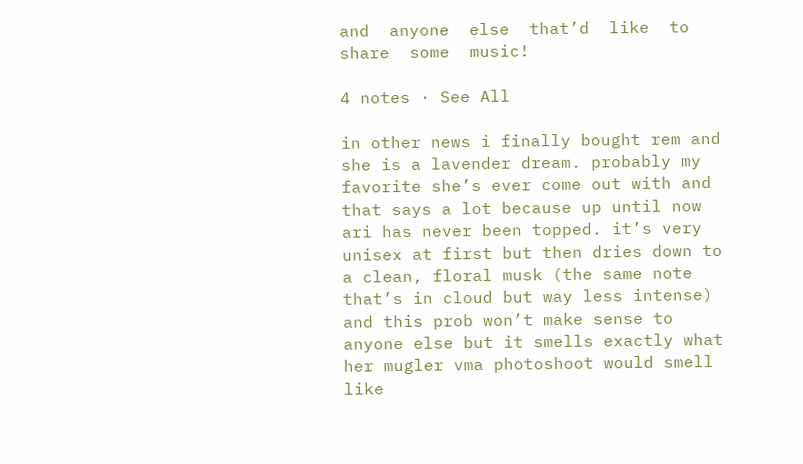and  anyone  else  that’d  like  to  share  some  music!

4 notes · See All

in other news i finally bought rem and she is a lavender dream. probably my favorite she’s ever come out with and that says a lot because up until now ari has never been topped. it’s very unisex at first but then dries down to a clean, floral musk (the same note that’s in cloud but way less intense) and this prob won’t make sense to anyone else but it smells exactly what her mugler vma photoshoot would smell like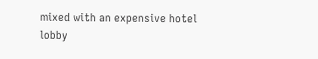mixed with an expensive hotel lobby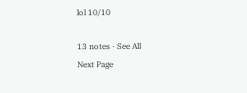lol 10/10

13 notes · See All
Next Page